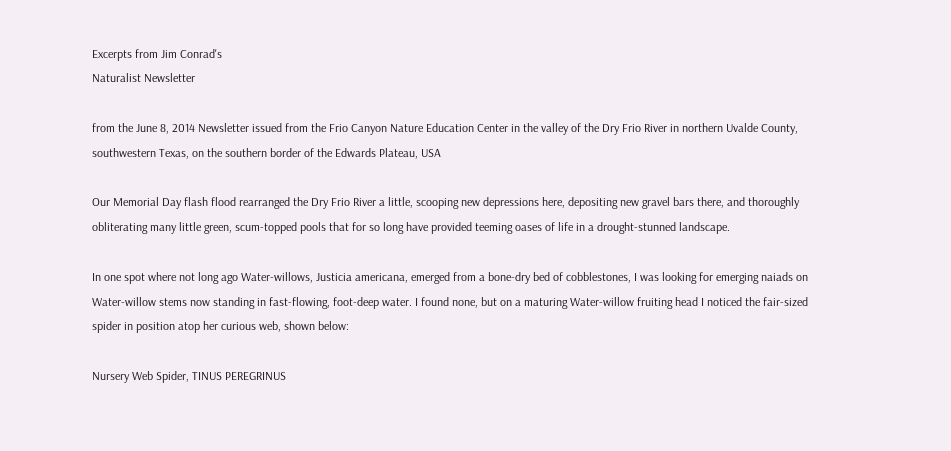Excerpts from Jim Conrad's
Naturalist Newsletter

from the June 8, 2014 Newsletter issued from the Frio Canyon Nature Education Center in the valley of the Dry Frio River in northern Uvalde County, southwestern Texas, on the southern border of the Edwards Plateau, USA

Our Memorial Day flash flood rearranged the Dry Frio River a little, scooping new depressions here, depositing new gravel bars there, and thoroughly obliterating many little green, scum-topped pools that for so long have provided teeming oases of life in a drought-stunned landscape.

In one spot where not long ago Water-willows, Justicia americana, emerged from a bone-dry bed of cobblestones, I was looking for emerging naiads on Water-willow stems now standing in fast-flowing, foot-deep water. I found none, but on a maturing Water-willow fruiting head I noticed the fair-sized spider in position atop her curious web, shown below:

Nursery Web Spider, TINUS PEREGRINUS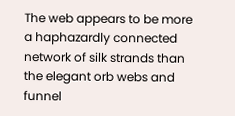The web appears to be more a haphazardly connected network of silk strands than the elegant orb webs and funnel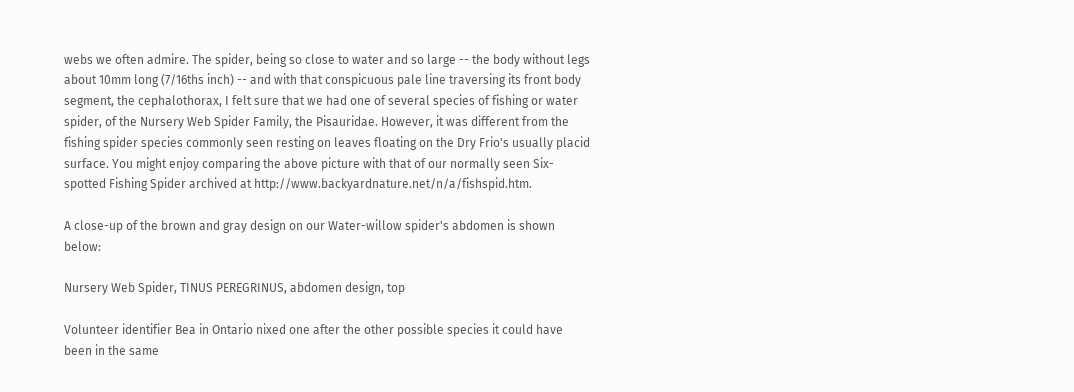webs we often admire. The spider, being so close to water and so large -- the body without legs about 10mm long (7/16ths inch) -- and with that conspicuous pale line traversing its front body segment, the cephalothorax, I felt sure that we had one of several species of fishing or water spider, of the Nursery Web Spider Family, the Pisauridae. However, it was different from the fishing spider species commonly seen resting on leaves floating on the Dry Frio's usually placid surface. You might enjoy comparing the above picture with that of our normally seen Six-spotted Fishing Spider archived at http://www.backyardnature.net/n/a/fishspid.htm.

A close-up of the brown and gray design on our Water-willow spider's abdomen is shown below:

Nursery Web Spider, TINUS PEREGRINUS, abdomen design, top

Volunteer identifier Bea in Ontario nixed one after the other possible species it could have been in the same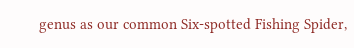genus as our common Six-spotted Fishing Spider,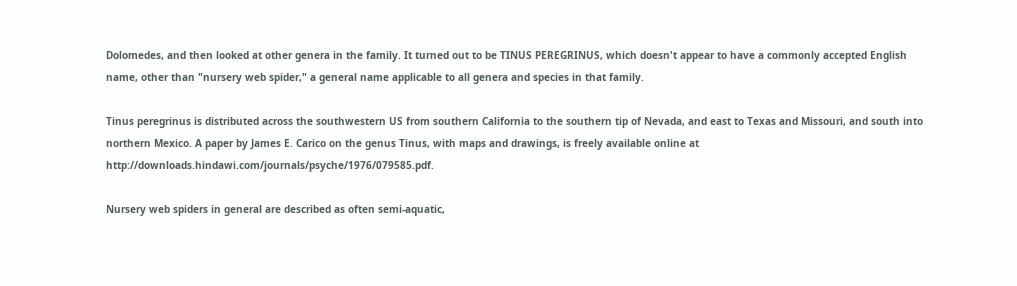Dolomedes, and then looked at other genera in the family. It turned out to be TINUS PEREGRINUS, which doesn't appear to have a commonly accepted English name, other than "nursery web spider," a general name applicable to all genera and species in that family.

Tinus peregrinus is distributed across the southwestern US from southern California to the southern tip of Nevada, and east to Texas and Missouri, and south into northern Mexico. A paper by James E. Carico on the genus Tinus, with maps and drawings, is freely available online at http://downloads.hindawi.com/journals/psyche/1976/079585.pdf.

Nursery web spiders in general are described as often semi-aquatic,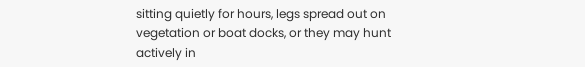sitting quietly for hours, legs spread out on vegetation or boat docks, or they may hunt actively in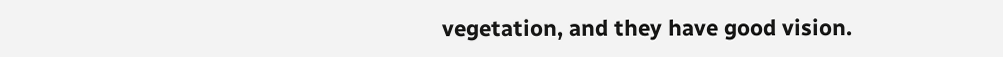vegetation, and they have good vision.